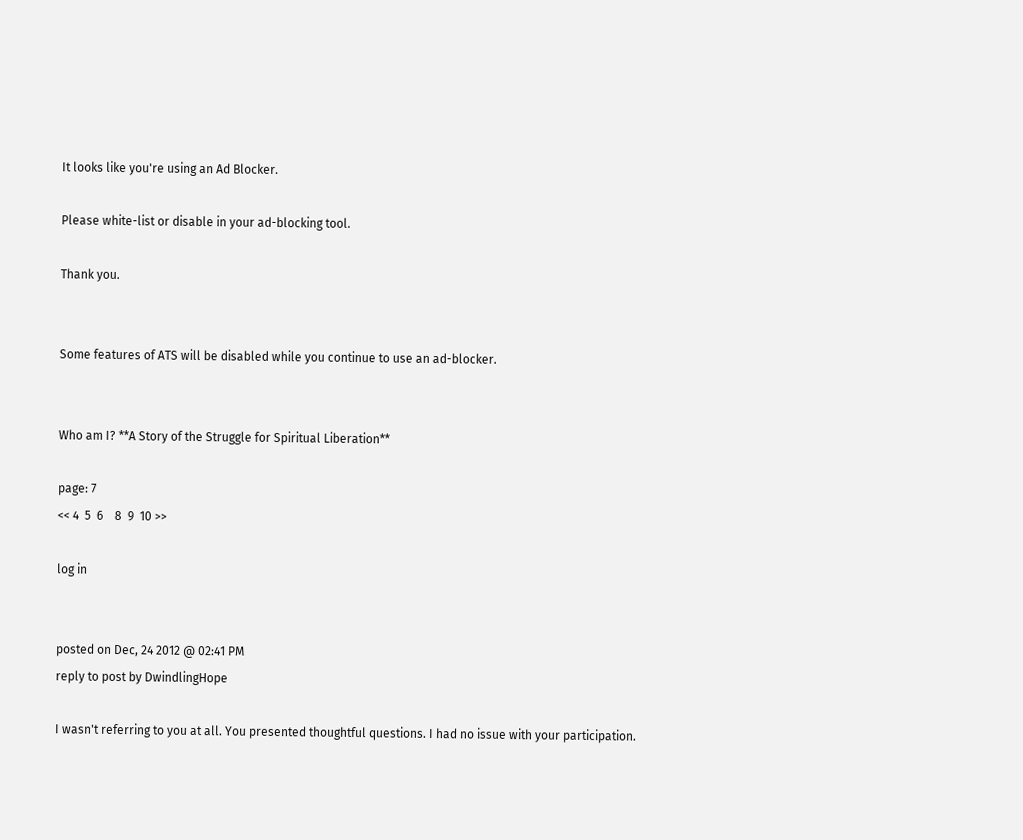It looks like you're using an Ad Blocker.

Please white-list or disable in your ad-blocking tool.

Thank you.


Some features of ATS will be disabled while you continue to use an ad-blocker.


Who am I? **A Story of the Struggle for Spiritual Liberation**

page: 7
<< 4  5  6    8  9  10 >>

log in


posted on Dec, 24 2012 @ 02:41 PM
reply to post by DwindlingHope

I wasn't referring to you at all. You presented thoughtful questions. I had no issue with your participation.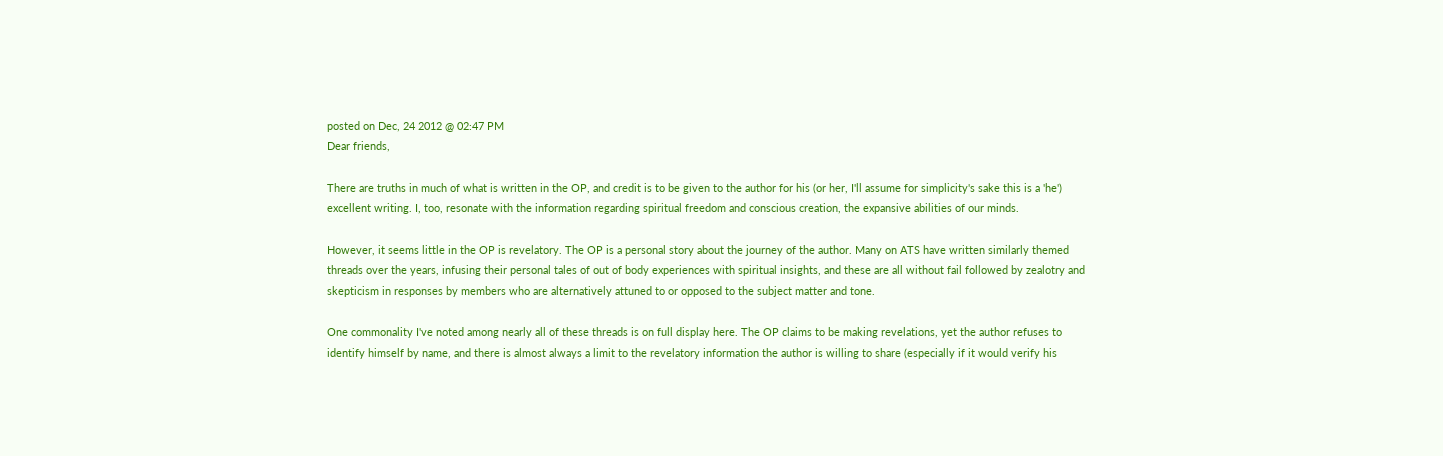posted on Dec, 24 2012 @ 02:47 PM
Dear friends,

There are truths in much of what is written in the OP, and credit is to be given to the author for his (or her, I'll assume for simplicity's sake this is a 'he') excellent writing. I, too, resonate with the information regarding spiritual freedom and conscious creation, the expansive abilities of our minds.

However, it seems little in the OP is revelatory. The OP is a personal story about the journey of the author. Many on ATS have written similarly themed threads over the years, infusing their personal tales of out of body experiences with spiritual insights, and these are all without fail followed by zealotry and skepticism in responses by members who are alternatively attuned to or opposed to the subject matter and tone.

One commonality I've noted among nearly all of these threads is on full display here. The OP claims to be making revelations, yet the author refuses to identify himself by name, and there is almost always a limit to the revelatory information the author is willing to share (especially if it would verify his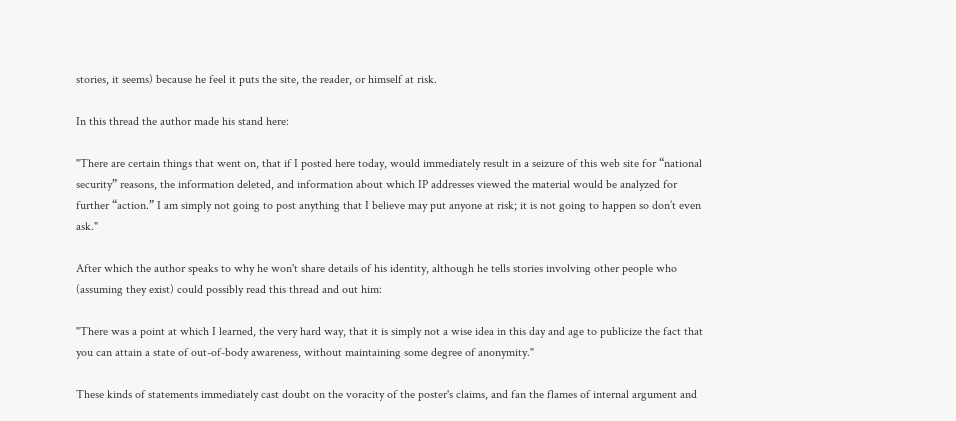stories, it seems) because he feel it puts the site, the reader, or himself at risk.

In this thread the author made his stand here:

"There are certain things that went on, that if I posted here today, would immediately result in a seizure of this web site for “national security” reasons, the information deleted, and information about which IP addresses viewed the material would be analyzed for further “action.” I am simply not going to post anything that I believe may put anyone at risk; it is not going to happen so don’t even ask."

After which the author speaks to why he won't share details of his identity, although he tells stories involving other people who (assuming they exist) could possibly read this thread and out him:

"There was a point at which I learned, the very hard way, that it is simply not a wise idea in this day and age to publicize the fact that you can attain a state of out-of-body awareness, without maintaining some degree of anonymity."

These kinds of statements immediately cast doubt on the voracity of the poster's claims, and fan the flames of internal argument and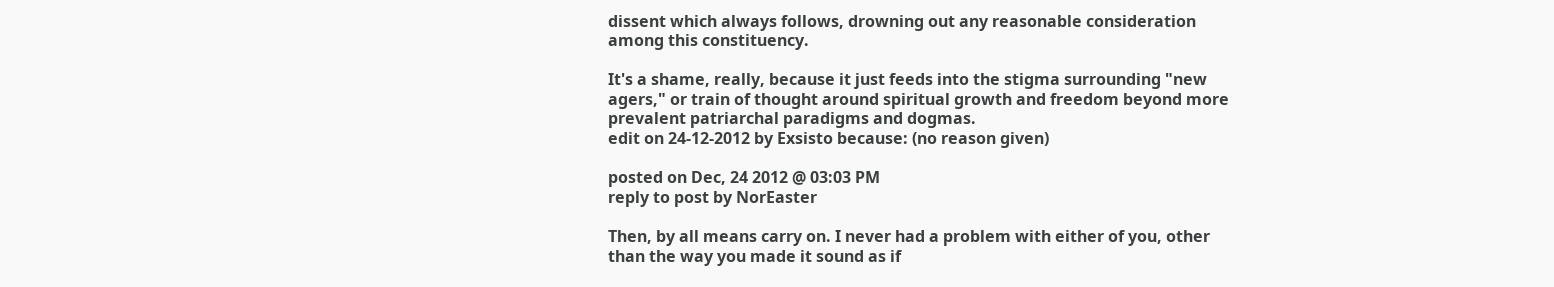dissent which always follows, drowning out any reasonable consideration among this constituency.

It's a shame, really, because it just feeds into the stigma surrounding "new agers," or train of thought around spiritual growth and freedom beyond more prevalent patriarchal paradigms and dogmas.
edit on 24-12-2012 by Exsisto because: (no reason given)

posted on Dec, 24 2012 @ 03:03 PM
reply to post by NorEaster

Then, by all means carry on. I never had a problem with either of you, other than the way you made it sound as if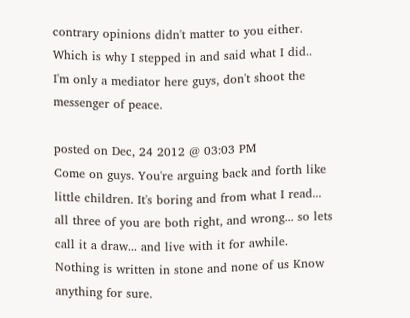contrary opinions didn't matter to you either. Which is why I stepped in and said what I did.. I'm only a mediator here guys, don't shoot the messenger of peace.

posted on Dec, 24 2012 @ 03:03 PM
Come on guys. You're arguing back and forth like little children. It's boring and from what I read... all three of you are both right, and wrong... so lets call it a draw... and live with it for awhile. Nothing is written in stone and none of us Know anything for sure.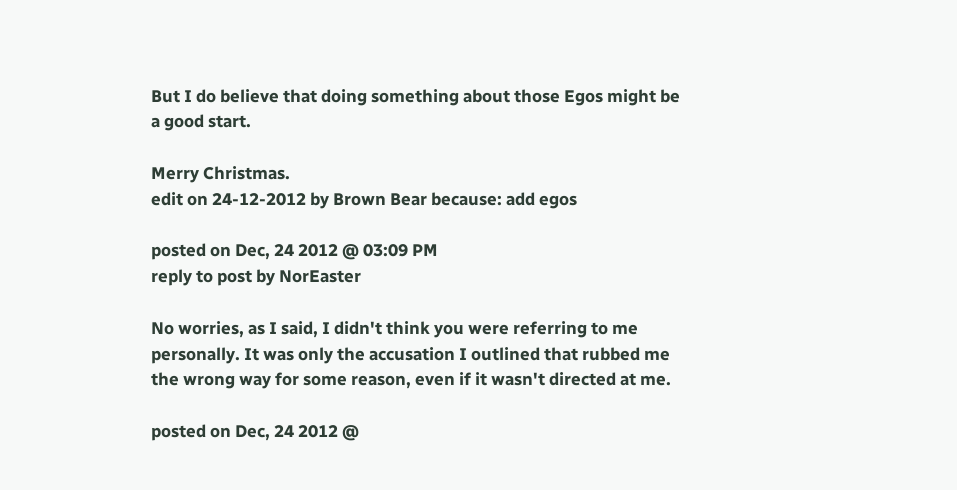But I do believe that doing something about those Egos might be a good start.

Merry Christmas.
edit on 24-12-2012 by Brown Bear because: add egos

posted on Dec, 24 2012 @ 03:09 PM
reply to post by NorEaster

No worries, as I said, I didn't think you were referring to me personally. It was only the accusation I outlined that rubbed me the wrong way for some reason, even if it wasn't directed at me.

posted on Dec, 24 2012 @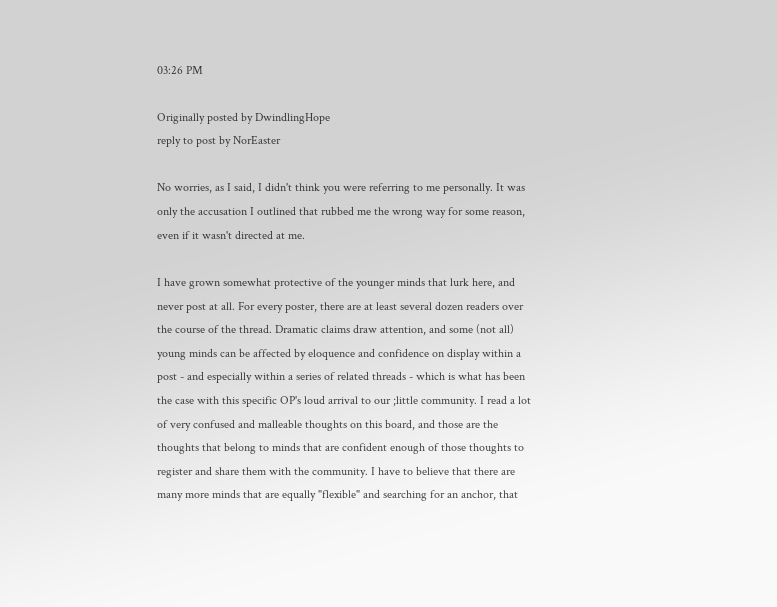03:26 PM

Originally posted by DwindlingHope
reply to post by NorEaster

No worries, as I said, I didn't think you were referring to me personally. It was only the accusation I outlined that rubbed me the wrong way for some reason, even if it wasn't directed at me.

I have grown somewhat protective of the younger minds that lurk here, and never post at all. For every poster, there are at least several dozen readers over the course of the thread. Dramatic claims draw attention, and some (not all) young minds can be affected by eloquence and confidence on display within a post - and especially within a series of related threads - which is what has been the case with this specific OP's loud arrival to our ;little community. I read a lot of very confused and malleable thoughts on this board, and those are the thoughts that belong to minds that are confident enough of those thoughts to register and share them with the community. I have to believe that there are many more minds that are equally "flexible" and searching for an anchor, that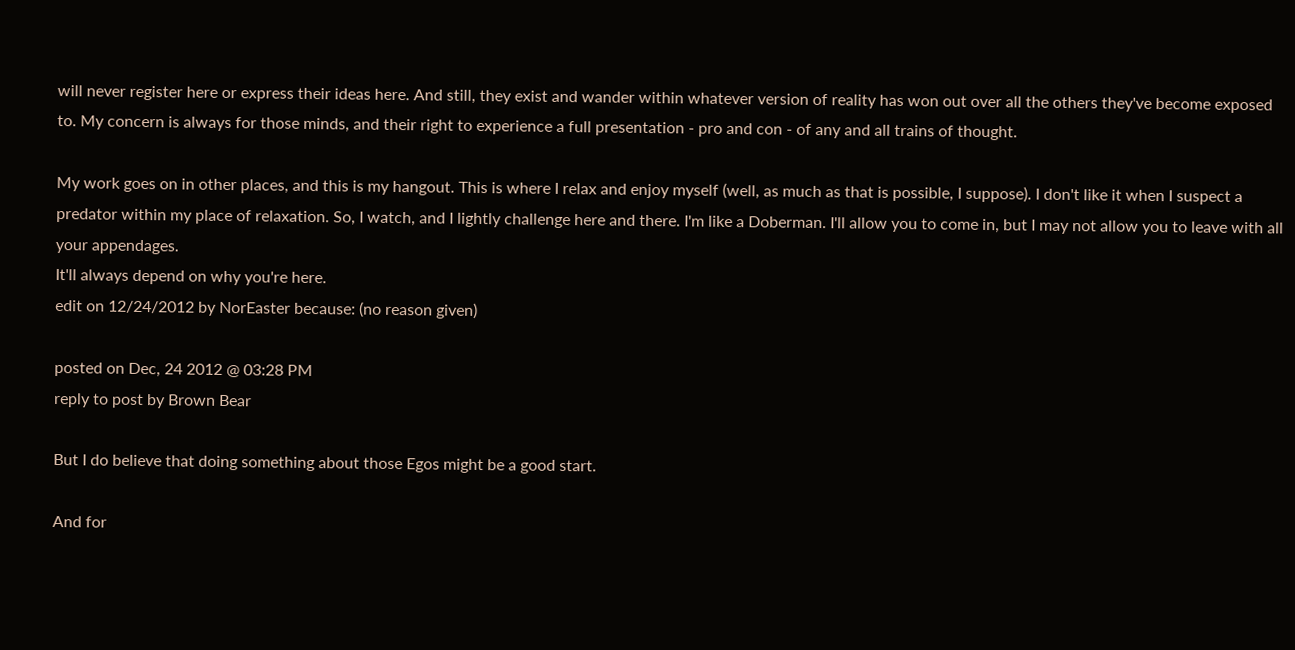will never register here or express their ideas here. And still, they exist and wander within whatever version of reality has won out over all the others they've become exposed to. My concern is always for those minds, and their right to experience a full presentation - pro and con - of any and all trains of thought.

My work goes on in other places, and this is my hangout. This is where I relax and enjoy myself (well, as much as that is possible, I suppose). I don't like it when I suspect a predator within my place of relaxation. So, I watch, and I lightly challenge here and there. I'm like a Doberman. I'll allow you to come in, but I may not allow you to leave with all your appendages.
It'll always depend on why you're here.
edit on 12/24/2012 by NorEaster because: (no reason given)

posted on Dec, 24 2012 @ 03:28 PM
reply to post by Brown Bear

But I do believe that doing something about those Egos might be a good start.

And for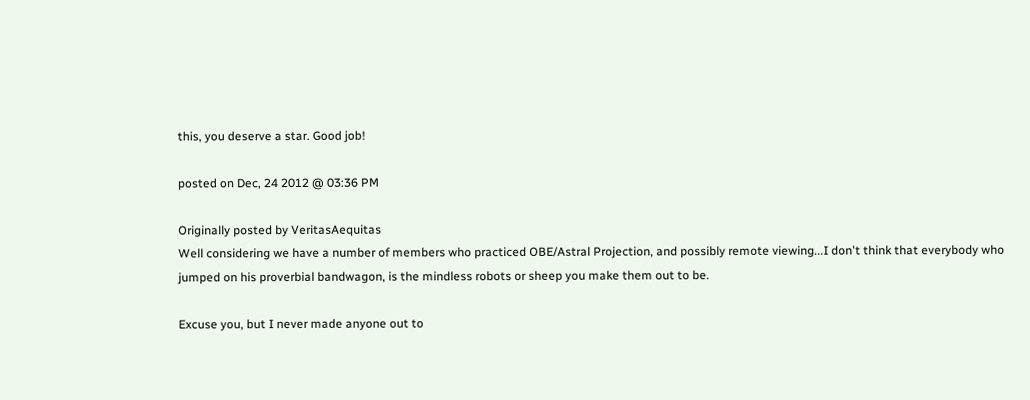this, you deserve a star. Good job!

posted on Dec, 24 2012 @ 03:36 PM

Originally posted by VeritasAequitas
Well considering we have a number of members who practiced OBE/Astral Projection, and possibly remote viewing...I don't think that everybody who jumped on his proverbial bandwagon, is the mindless robots or sheep you make them out to be.

Excuse you, but I never made anyone out to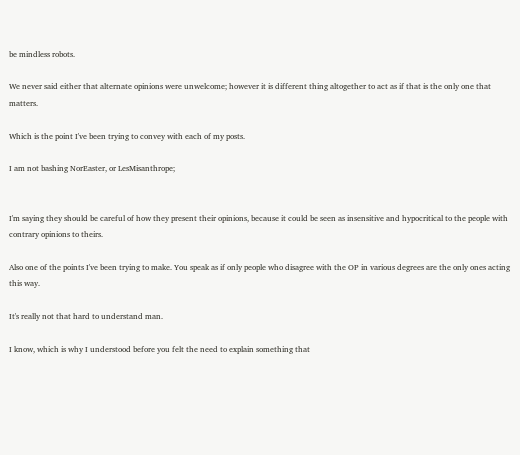be mindless robots.

We never said either that alternate opinions were unwelcome; however it is different thing altogether to act as if that is the only one that matters.

Which is the point I've been trying to convey with each of my posts.

I am not bashing NorEaster, or LesMisanthrope;


I'm saying they should be careful of how they present their opinions, because it could be seen as insensitive and hypocritical to the people with contrary opinions to theirs.

Also one of the points I've been trying to make. You speak as if only people who disagree with the OP in various degrees are the only ones acting this way.

It's really not that hard to understand man.

I know, which is why I understood before you felt the need to explain something that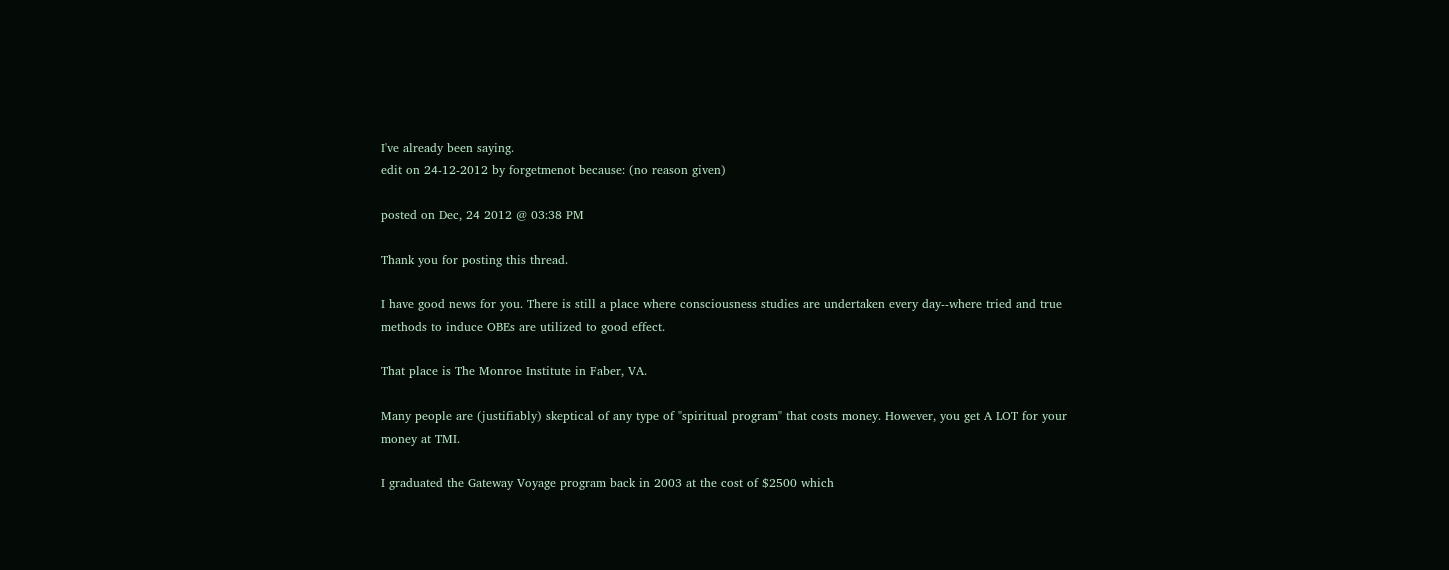I've already been saying.
edit on 24-12-2012 by forgetmenot because: (no reason given)

posted on Dec, 24 2012 @ 03:38 PM

Thank you for posting this thread.

I have good news for you. There is still a place where consciousness studies are undertaken every day--where tried and true methods to induce OBEs are utilized to good effect.

That place is The Monroe Institute in Faber, VA.

Many people are (justifiably) skeptical of any type of "spiritual program" that costs money. However, you get A LOT for your money at TMI.

I graduated the Gateway Voyage program back in 2003 at the cost of $2500 which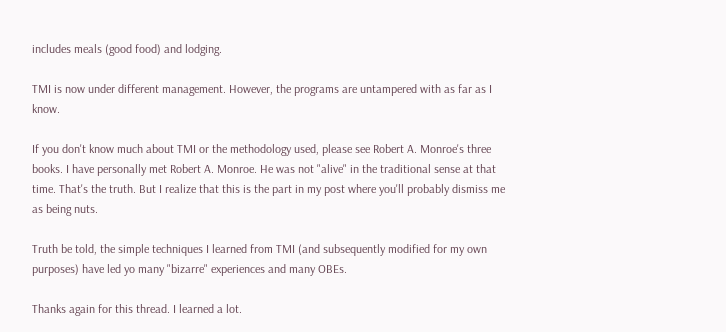includes meals (good food) and lodging.

TMI is now under different management. However, the programs are untampered with as far as I know.

If you don't know much about TMI or the methodology used, please see Robert A. Monroe's three books. I have personally met Robert A. Monroe. He was not "alive" in the traditional sense at that time. That's the truth. But I realize that this is the part in my post where you'll probably dismiss me as being nuts.

Truth be told, the simple techniques I learned from TMI (and subsequently modified for my own purposes) have led yo many "bizarre" experiences and many OBEs.

Thanks again for this thread. I learned a lot.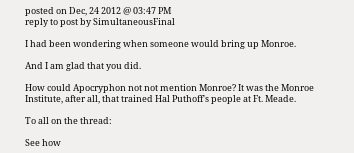posted on Dec, 24 2012 @ 03:47 PM
reply to post by SimultaneousFinal

I had been wondering when someone would bring up Monroe.

And I am glad that you did.

How could Apocryphon not not mention Monroe? It was the Monroe Institute, after all, that trained Hal Puthoff's people at Ft. Meade.

To all on the thread:

See how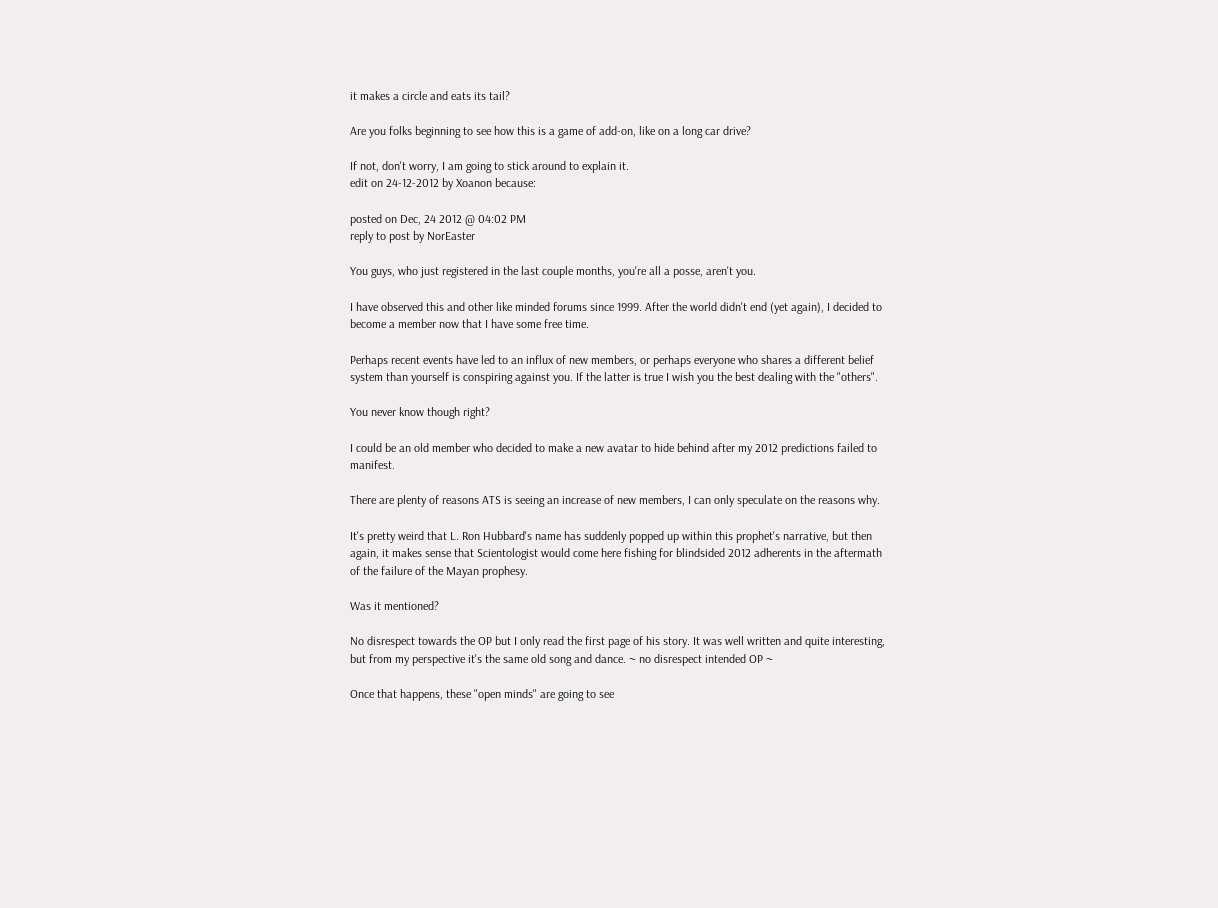it makes a circle and eats its tail?

Are you folks beginning to see how this is a game of add-on, like on a long car drive?

If not, don't worry, I am going to stick around to explain it.
edit on 24-12-2012 by Xoanon because:

posted on Dec, 24 2012 @ 04:02 PM
reply to post by NorEaster

You guys, who just registered in the last couple months, you're all a posse, aren't you.

I have observed this and other like minded forums since 1999. After the world didn't end (yet again), I decided to become a member now that I have some free time.

Perhaps recent events have led to an influx of new members, or perhaps everyone who shares a different belief system than yourself is conspiring against you. If the latter is true I wish you the best dealing with the "others".

You never know though right?

I could be an old member who decided to make a new avatar to hide behind after my 2012 predictions failed to manifest.

There are plenty of reasons ATS is seeing an increase of new members, I can only speculate on the reasons why.

It's pretty weird that L. Ron Hubbard's name has suddenly popped up within this prophet's narrative, but then again, it makes sense that Scientologist would come here fishing for blindsided 2012 adherents in the aftermath of the failure of the Mayan prophesy.

Was it mentioned?

No disrespect towards the OP but I only read the first page of his story. It was well written and quite interesting, but from my perspective it's the same old song and dance. ~ no disrespect intended OP ~

Once that happens, these "open minds" are going to see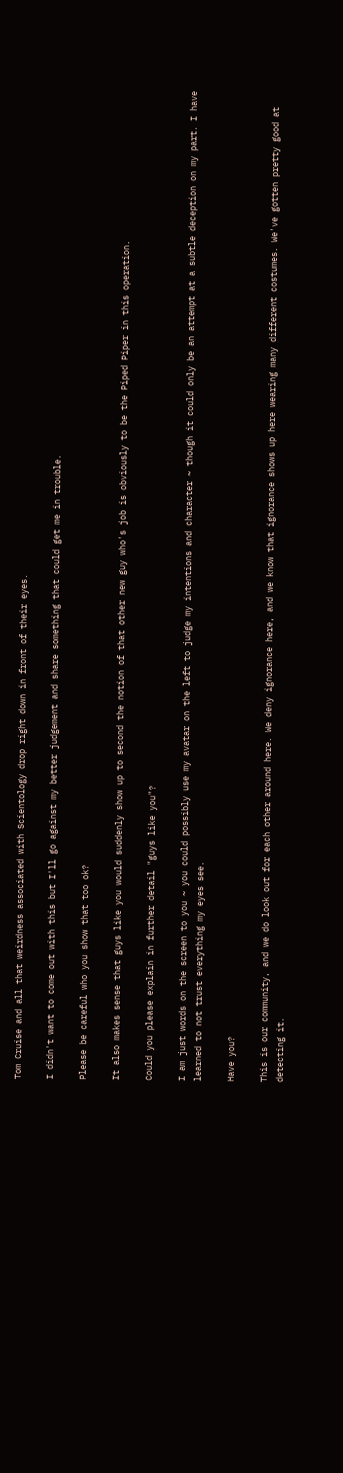Tom Cruise and all that weirdness associated with Scientology drop right down in front of their eyes.

I didn't want to come out with this but I'll go against my better judgement and share something that could get me in trouble.

Please be careful who you show that too ok?

It also makes sense that guys like you would suddenly show up to second the notion of that other new guy who's job is obviously to be the Piped Piper in this operation.

Could you please explain in further detail "guys like you"?

I am just words on the screen to you ~ you could possibly use my avatar on the left to judge my intentions and character ~ though it could only be an attempt at a subtle deception on my part. I have learned to not trust everything my eyes see.

Have you?

This is our community, and we do look out for each other around here. We deny ignorance here, and we know that ignorance shows up here wearing many different costumes. We've gotten pretty good at detecting it.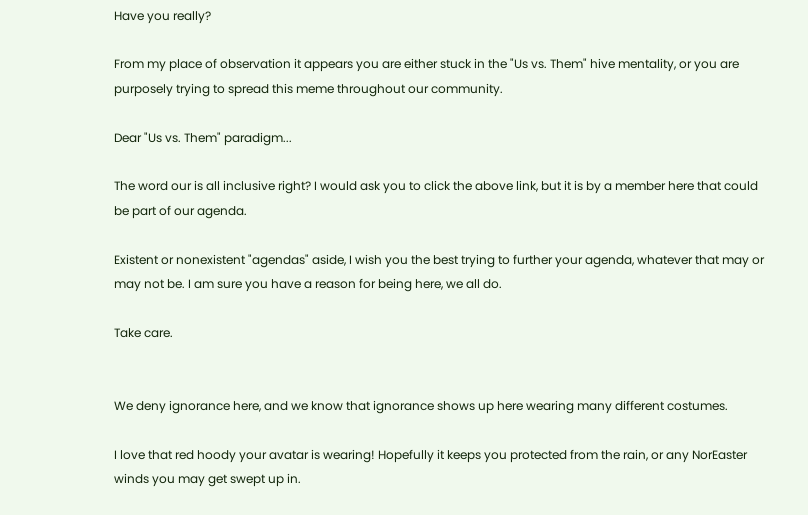Have you really?

From my place of observation it appears you are either stuck in the "Us vs. Them" hive mentality, or you are purposely trying to spread this meme throughout our community.

Dear "Us vs. Them" paradigm...

The word our is all inclusive right? I would ask you to click the above link, but it is by a member here that could be part of our agenda.

Existent or nonexistent "agendas" aside, I wish you the best trying to further your agenda, whatever that may or may not be. I am sure you have a reason for being here, we all do.

Take care.


We deny ignorance here, and we know that ignorance shows up here wearing many different costumes.

I love that red hoody your avatar is wearing! Hopefully it keeps you protected from the rain, or any NorEaster winds you may get swept up in.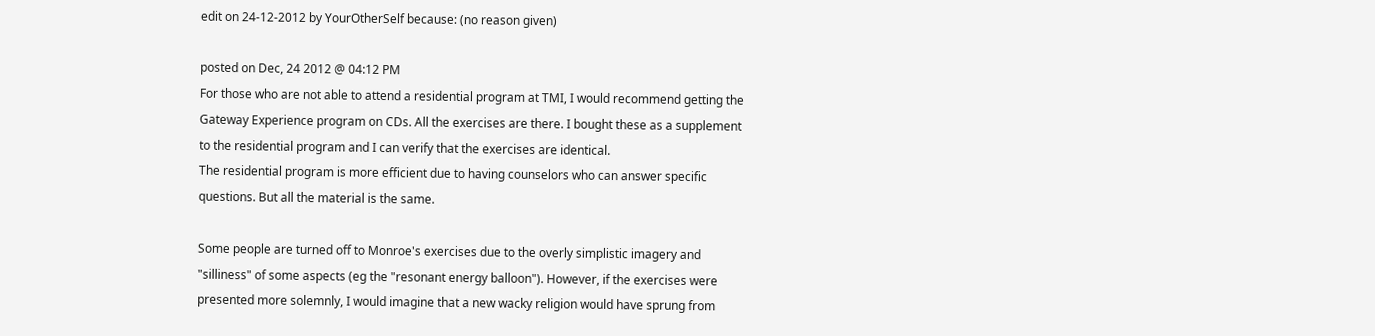edit on 24-12-2012 by YourOtherSelf because: (no reason given)

posted on Dec, 24 2012 @ 04:12 PM
For those who are not able to attend a residential program at TMI, I would recommend getting the Gateway Experience program on CDs. All the exercises are there. I bought these as a supplement to the residential program and I can verify that the exercises are identical.
The residential program is more efficient due to having counselors who can answer specific questions. But all the material is the same.

Some people are turned off to Monroe's exercises due to the overly simplistic imagery and "silliness" of some aspects (eg the "resonant energy balloon"). However, if the exercises were presented more solemnly, I would imagine that a new wacky religion would have sprung from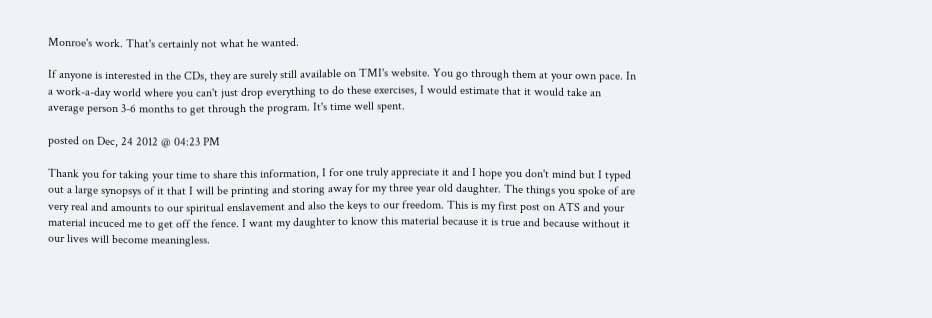Monroe's work. That's certainly not what he wanted.

If anyone is interested in the CDs, they are surely still available on TMI's website. You go through them at your own pace. In a work-a-day world where you can't just drop everything to do these exercises, I would estimate that it would take an average person 3-6 months to get through the program. It's time well spent.

posted on Dec, 24 2012 @ 04:23 PM

Thank you for taking your time to share this information, I for one truly appreciate it and I hope you don't mind but I typed out a large synopsys of it that I will be printing and storing away for my three year old daughter. The things you spoke of are very real and amounts to our spiritual enslavement and also the keys to our freedom. This is my first post on ATS and your material incuced me to get off the fence. I want my daughter to know this material because it is true and because without it our lives will become meaningless.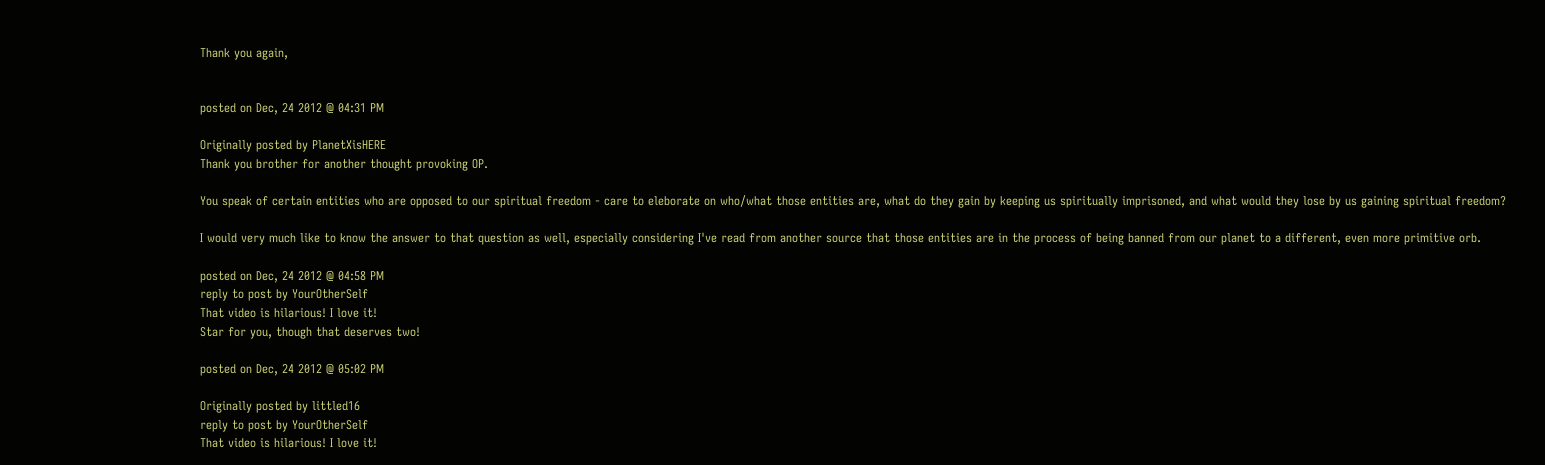Thank you again,


posted on Dec, 24 2012 @ 04:31 PM

Originally posted by PlanetXisHERE
Thank you brother for another thought provoking OP.

You speak of certain entities who are opposed to our spiritual freedom - care to eleborate on who/what those entities are, what do they gain by keeping us spiritually imprisoned, and what would they lose by us gaining spiritual freedom?

I would very much like to know the answer to that question as well, especially considering I've read from another source that those entities are in the process of being banned from our planet to a different, even more primitive orb.

posted on Dec, 24 2012 @ 04:58 PM
reply to post by YourOtherSelf
That video is hilarious! I love it!
Star for you, though that deserves two!

posted on Dec, 24 2012 @ 05:02 PM

Originally posted by littled16
reply to post by YourOtherSelf
That video is hilarious! I love it!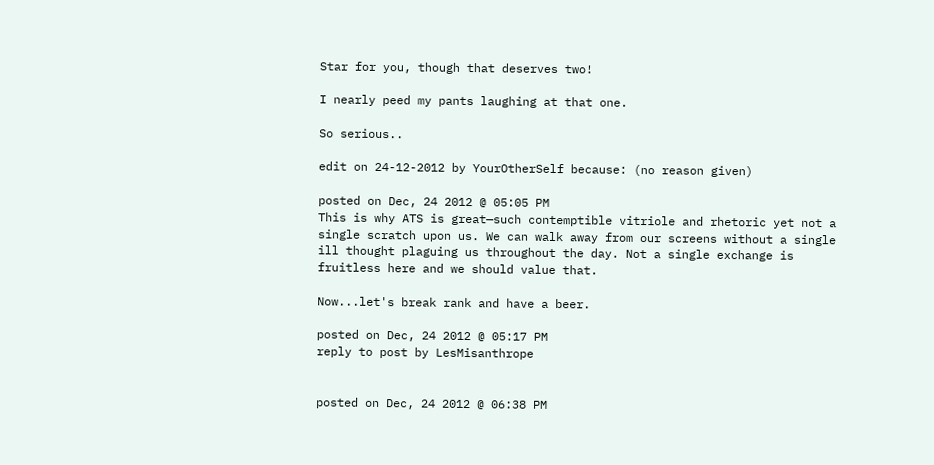Star for you, though that deserves two!

I nearly peed my pants laughing at that one.

So serious..

edit on 24-12-2012 by YourOtherSelf because: (no reason given)

posted on Dec, 24 2012 @ 05:05 PM
This is why ATS is great—such contemptible vitriole and rhetoric yet not a single scratch upon us. We can walk away from our screens without a single ill thought plaguing us throughout the day. Not a single exchange is fruitless here and we should value that.

Now...let's break rank and have a beer.

posted on Dec, 24 2012 @ 05:17 PM
reply to post by LesMisanthrope


posted on Dec, 24 2012 @ 06:38 PM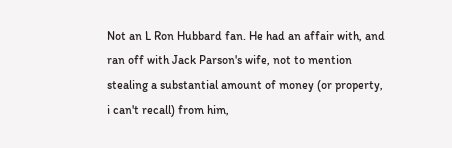Not an L Ron Hubbard fan. He had an affair with, and ran off with Jack Parson's wife, not to mention stealing a substantial amount of money (or property, i can't recall) from him,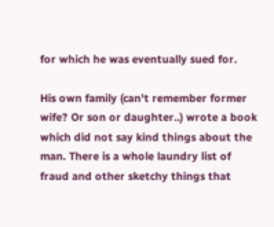for which he was eventually sued for.

His own family (can't remember former wife? Or son or daughter..) wrote a book which did not say kind things about the man. There is a whole laundry list of fraud and other sketchy things that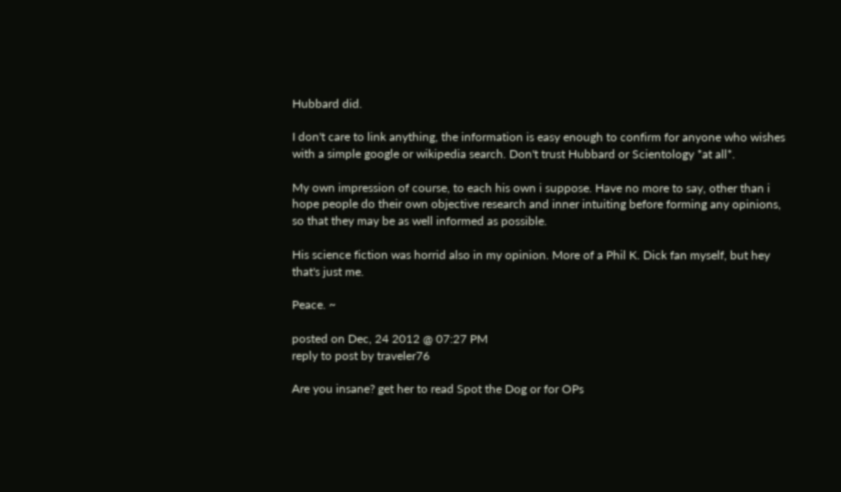Hubbard did.

I don't care to link anything, the information is easy enough to confirm for anyone who wishes with a simple google or wikipedia search. Don't trust Hubbard or Scientology *at all*.

My own impression of course, to each his own i suppose. Have no more to say, other than i hope people do their own objective research and inner intuiting before forming any opinions, so that they may be as well informed as possible.

His science fiction was horrid also in my opinion. More of a Phil K. Dick fan myself, but hey that's just me.

Peace. ~

posted on Dec, 24 2012 @ 07:27 PM
reply to post by traveler76

Are you insane? get her to read Spot the Dog or for OPs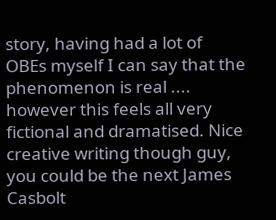story, having had a lot of OBEs myself I can say that the phenomenon is real .... however this feels all very fictional and dramatised. Nice creative writing though guy, you could be the next James Casbolt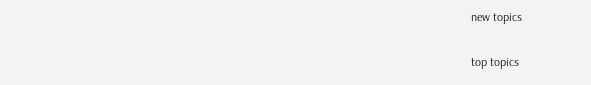new topics

top topics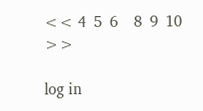<< 4  5  6    8  9  10 >>

log in